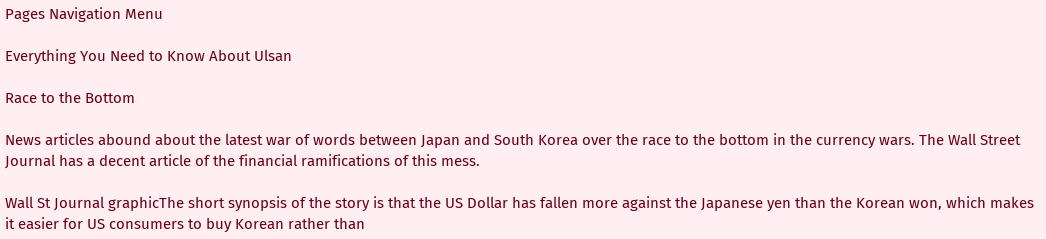Pages Navigation Menu

Everything You Need to Know About Ulsan

Race to the Bottom

News articles abound about the latest war of words between Japan and South Korea over the race to the bottom in the currency wars. The Wall Street Journal has a decent article of the financial ramifications of this mess.

Wall St Journal graphicThe short synopsis of the story is that the US Dollar has fallen more against the Japanese yen than the Korean won, which makes it easier for US consumers to buy Korean rather than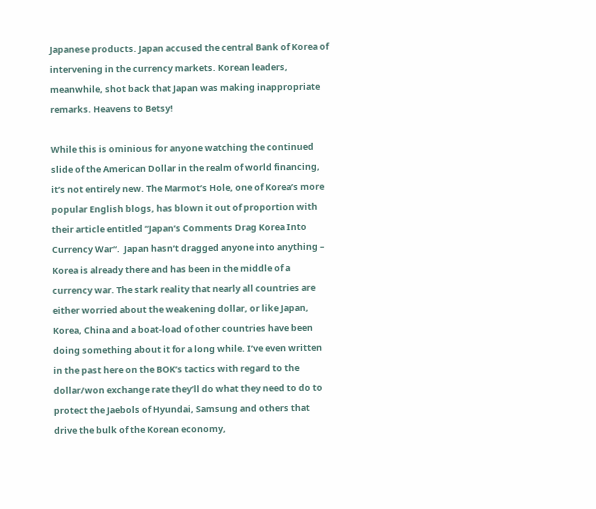Japanese products. Japan accused the central Bank of Korea of intervening in the currency markets. Korean leaders, meanwhile, shot back that Japan was making inappropriate remarks. Heavens to Betsy!

While this is ominious for anyone watching the continued slide of the American Dollar in the realm of world financing, it’s not entirely new. The Marmot’s Hole, one of Korea’s more popular English blogs, has blown it out of proportion with their article entitled “Japan’s Comments Drag Korea Into Currency War“.  Japan hasn’t dragged anyone into anything – Korea is already there and has been in the middle of a currency war. The stark reality that nearly all countries are either worried about the weakening dollar, or like Japan, Korea, China and a boat-load of other countries have been doing something about it for a long while. I’ve even written in the past here on the BOK’s tactics with regard to the dollar/won exchange rate they’ll do what they need to do to protect the Jaebols of Hyundai, Samsung and others that drive the bulk of the Korean economy,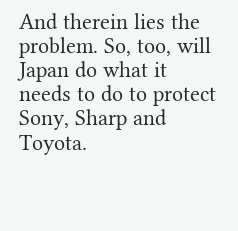And therein lies the problem. So, too, will Japan do what it needs to do to protect Sony, Sharp and Toyota.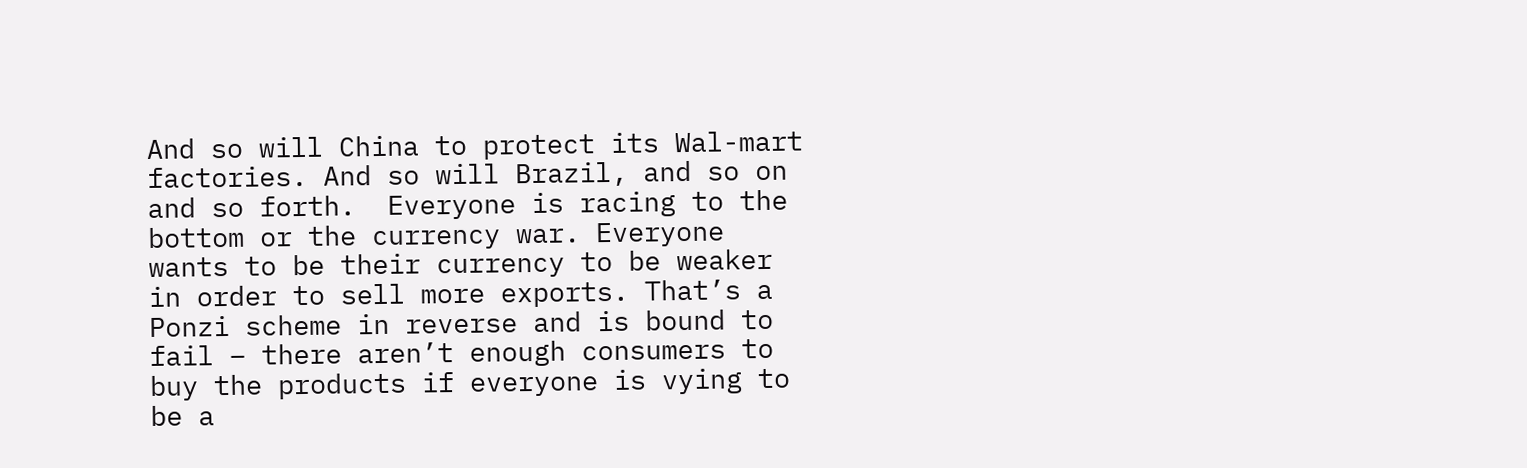And so will China to protect its Wal-mart factories. And so will Brazil, and so on and so forth.  Everyone is racing to the bottom or the currency war. Everyone wants to be their currency to be weaker in order to sell more exports. That’s a Ponzi scheme in reverse and is bound to fail – there aren’t enough consumers to buy the products if everyone is vying to be a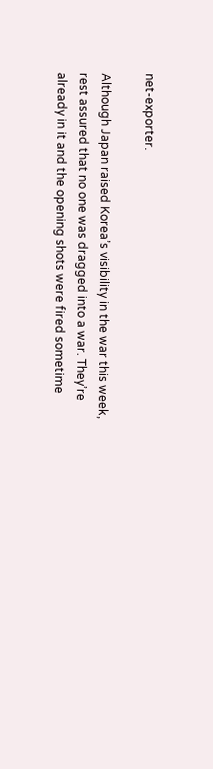net-exporter.

Although Japan raised Korea’s visibility in the war this week, rest assured that no one was dragged into a war. They’re already in it and the opening shots were fired sometime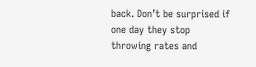back. Don’t be surprised if one day they stop throwing rates and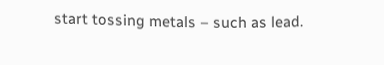start tossing metals – such as lead.